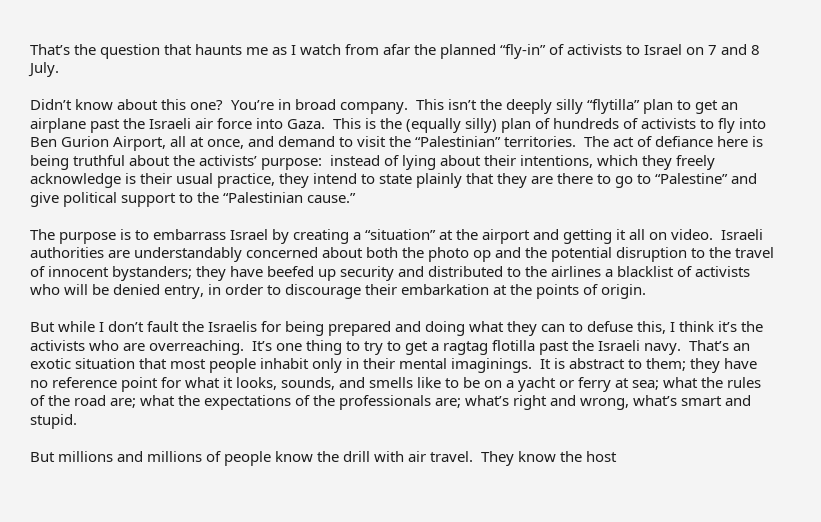That’s the question that haunts me as I watch from afar the planned “fly-in” of activists to Israel on 7 and 8 July.

Didn’t know about this one?  You’re in broad company.  This isn’t the deeply silly “flytilla” plan to get an airplane past the Israeli air force into Gaza.  This is the (equally silly) plan of hundreds of activists to fly into Ben Gurion Airport, all at once, and demand to visit the “Palestinian” territories.  The act of defiance here is being truthful about the activists’ purpose:  instead of lying about their intentions, which they freely acknowledge is their usual practice, they intend to state plainly that they are there to go to “Palestine” and give political support to the “Palestinian cause.”

The purpose is to embarrass Israel by creating a “situation” at the airport and getting it all on video.  Israeli authorities are understandably concerned about both the photo op and the potential disruption to the travel of innocent bystanders; they have beefed up security and distributed to the airlines a blacklist of activists who will be denied entry, in order to discourage their embarkation at the points of origin.

But while I don’t fault the Israelis for being prepared and doing what they can to defuse this, I think it’s the activists who are overreaching.  It’s one thing to try to get a ragtag flotilla past the Israeli navy.  That’s an exotic situation that most people inhabit only in their mental imaginings.  It is abstract to them; they have no reference point for what it looks, sounds, and smells like to be on a yacht or ferry at sea; what the rules of the road are; what the expectations of the professionals are; what’s right and wrong, what’s smart and stupid.

But millions and millions of people know the drill with air travel.  They know the host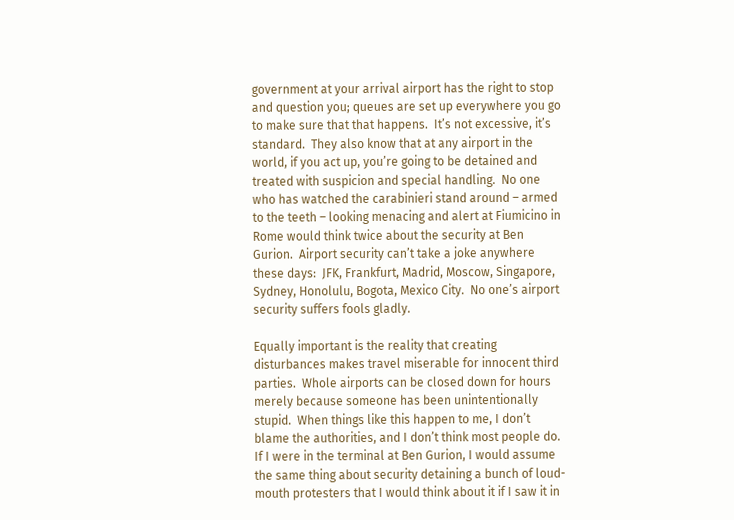government at your arrival airport has the right to stop and question you; queues are set up everywhere you go to make sure that that happens.  It’s not excessive, it’s standard.  They also know that at any airport in the world, if you act up, you’re going to be detained and treated with suspicion and special handling.  No one who has watched the carabinieri stand around – armed to the teeth – looking menacing and alert at Fiumicino in Rome would think twice about the security at Ben Gurion.  Airport security can’t take a joke anywhere these days:  JFK, Frankfurt, Madrid, Moscow, Singapore, Sydney, Honolulu, Bogota, Mexico City.  No one’s airport security suffers fools gladly.

Equally important is the reality that creating disturbances makes travel miserable for innocent third parties.  Whole airports can be closed down for hours merely because someone has been unintentionally stupid.  When things like this happen to me, I don’t blame the authorities, and I don’t think most people do.  If I were in the terminal at Ben Gurion, I would assume the same thing about security detaining a bunch of loud-mouth protesters that I would think about it if I saw it in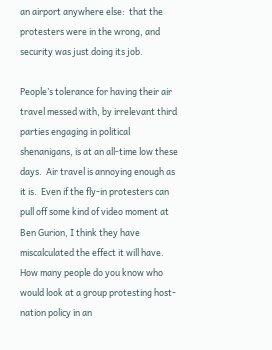an airport anywhere else:  that the protesters were in the wrong, and security was just doing its job.

People’s tolerance for having their air travel messed with, by irrelevant third parties engaging in political shenanigans, is at an all-time low these days.  Air travel is annoying enough as it is.  Even if the fly-in protesters can pull off some kind of video moment at Ben Gurion, I think they have miscalculated the effect it will have.  How many people do you know who would look at a group protesting host-nation policy in an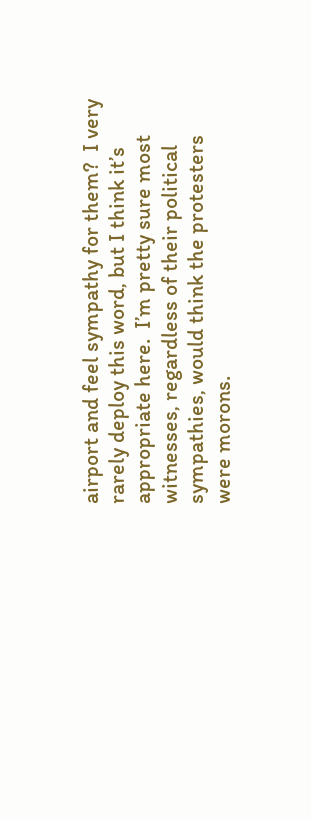airport and feel sympathy for them?  I very rarely deploy this word, but I think it’s appropriate here.  I’m pretty sure most witnesses, regardless of their political sympathies, would think the protesters were morons.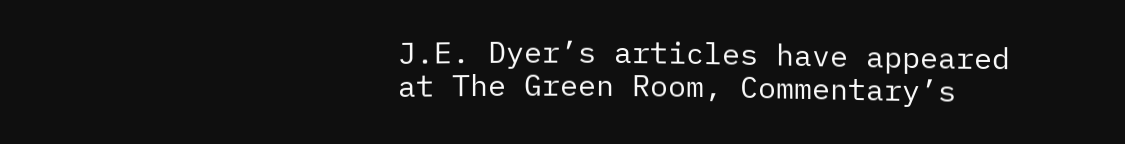J.E. Dyer’s articles have appeared at The Green Room, Commentary’s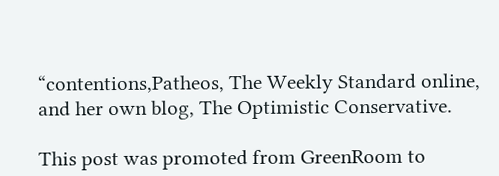“contentions,Patheos, The Weekly Standard online, and her own blog, The Optimistic Conservative.

This post was promoted from GreenRoom to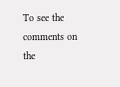To see the comments on the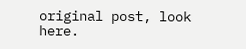original post, look here.